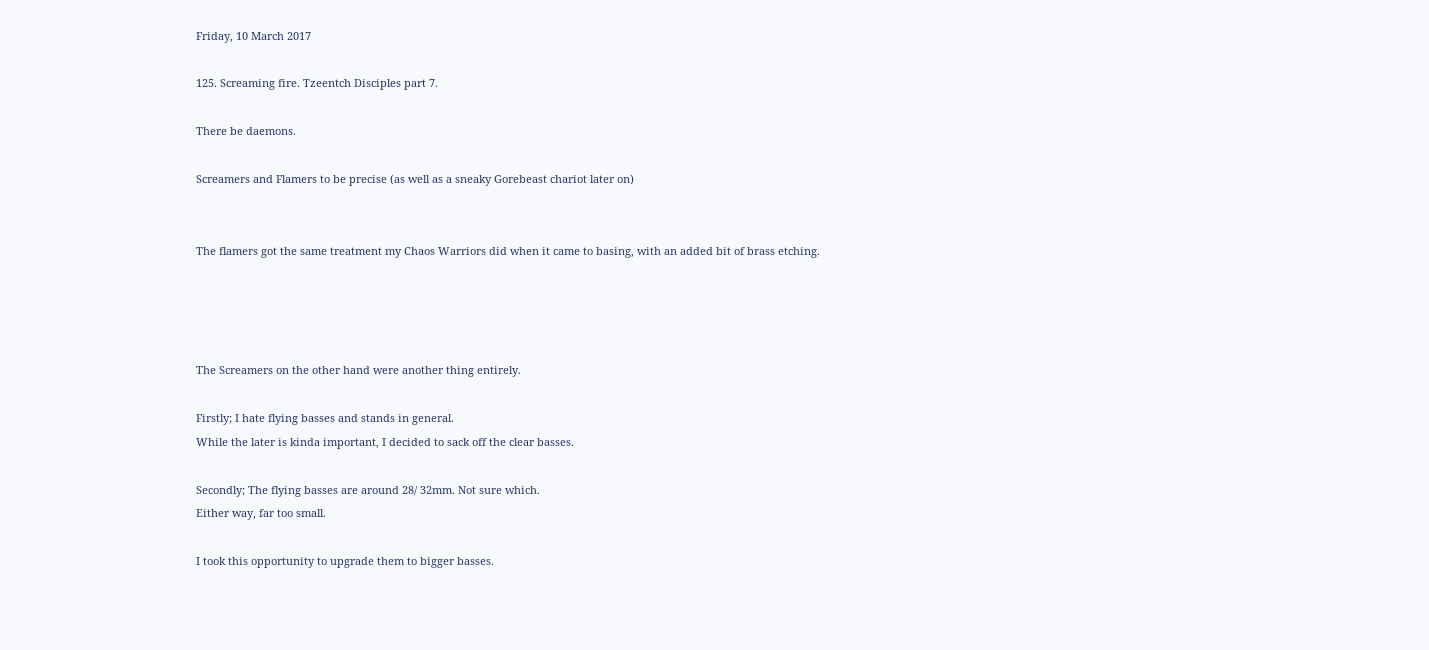Friday, 10 March 2017

125. Screaming fire. Tzeentch Disciples part 7.

There be daemons.

Screamers and Flamers to be precise (as well as a sneaky Gorebeast chariot later on)


The flamers got the same treatment my Chaos Warriors did when it came to basing, with an added bit of brass etching.




The Screamers on the other hand were another thing entirely.

Firstly; I hate flying basses and stands in general.
While the later is kinda important, I decided to sack off the clear basses.

Secondly; The flying basses are around 28/ 32mm. Not sure which.
Either way, far too small.

I took this opportunity to upgrade them to bigger basses.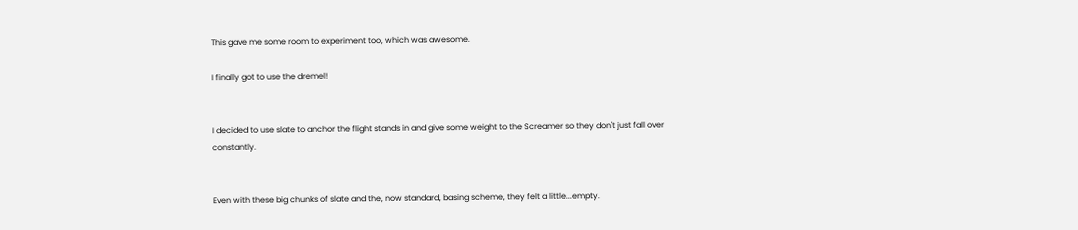This gave me some room to experiment too, which was awesome.

I finally got to use the dremel!


I decided to use slate to anchor the flight stands in and give some weight to the Screamer so they don't just fall over constantly.


Even with these big chunks of slate and the, now standard, basing scheme, they felt a little...empty.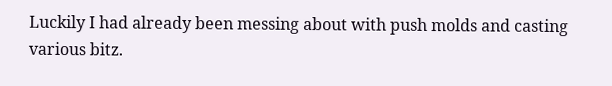Luckily I had already been messing about with push molds and casting various bitz.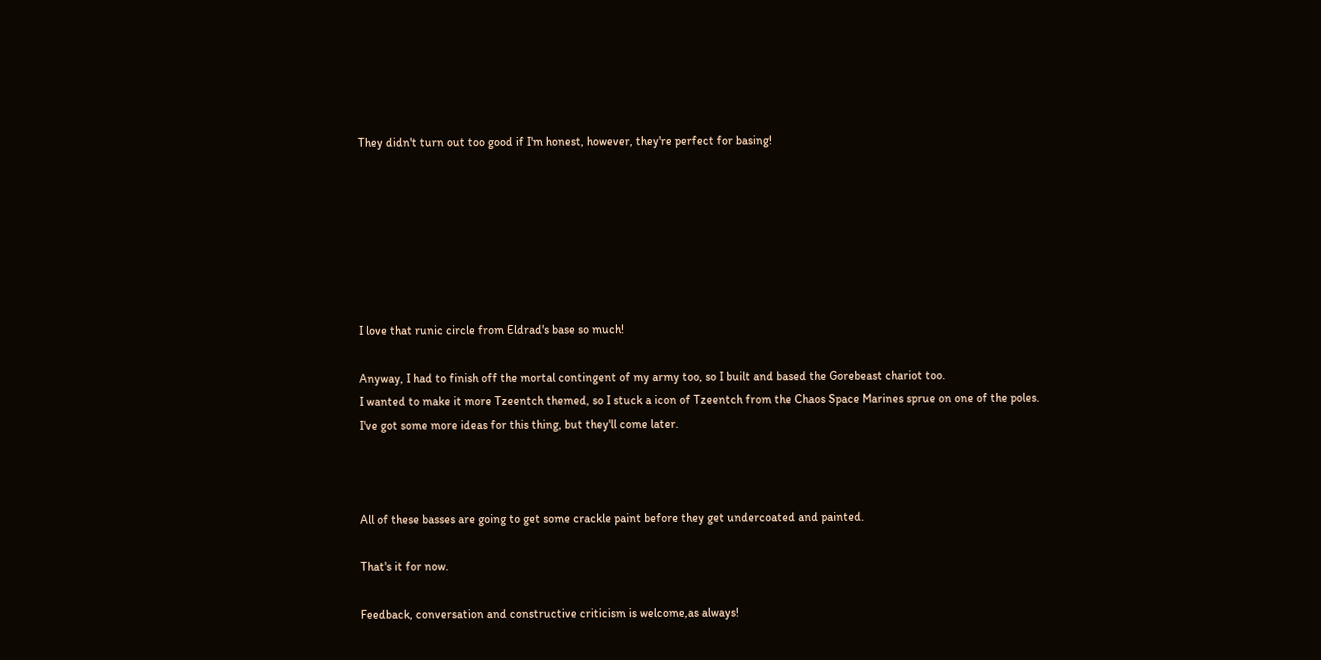They didn't turn out too good if I'm honest, however, they're perfect for basing!







I love that runic circle from Eldrad's base so much!

Anyway, I had to finish off the mortal contingent of my army too, so I built and based the Gorebeast chariot too.
I wanted to make it more Tzeentch themed, so I stuck a icon of Tzeentch from the Chaos Space Marines sprue on one of the poles.
I've got some more ideas for this thing, but they'll come later.



All of these basses are going to get some crackle paint before they get undercoated and painted.

That's it for now.

Feedback, conversation and constructive criticism is welcome,as always!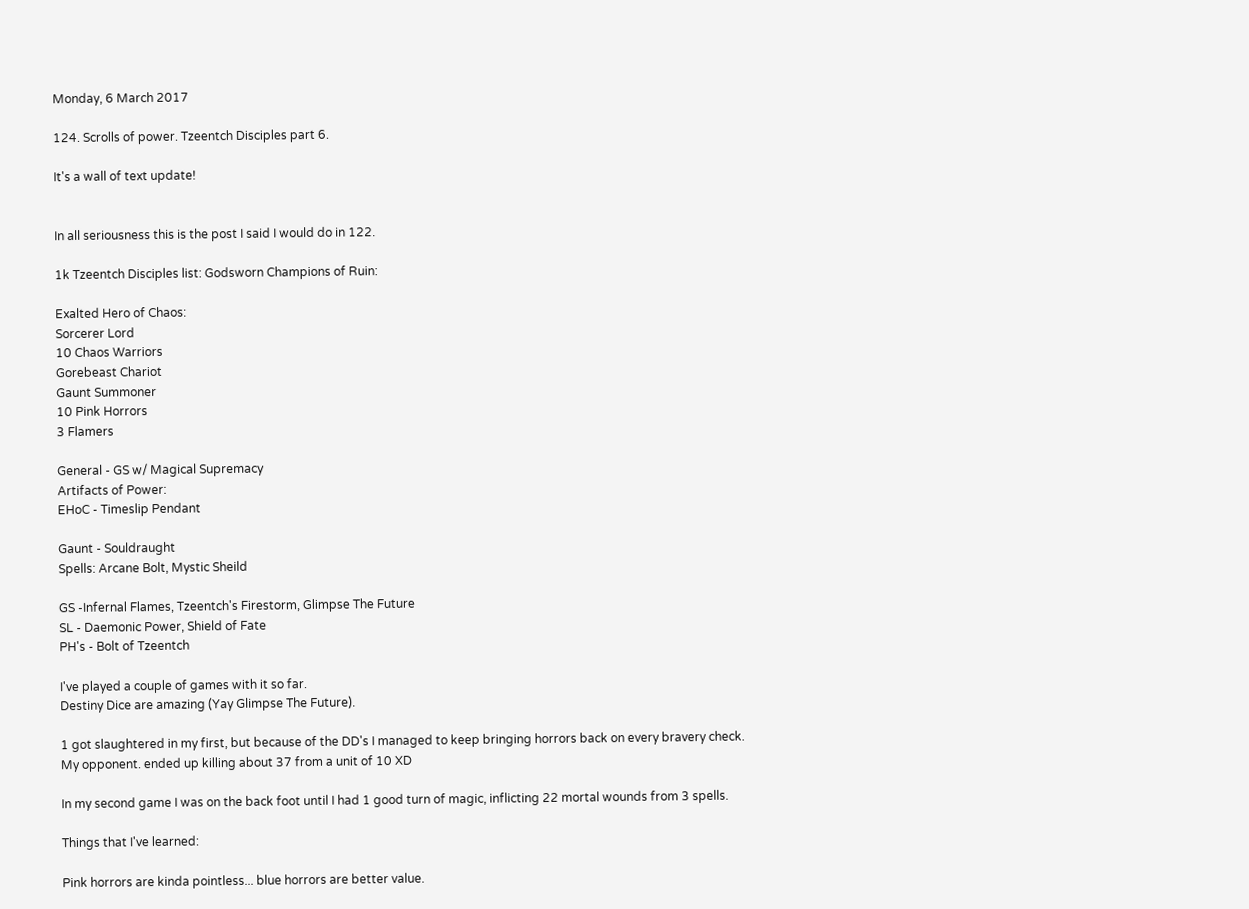Monday, 6 March 2017

124. Scrolls of power. Tzeentch Disciples part 6.

It's a wall of text update!


In all seriousness this is the post I said I would do in 122.

1k Tzeentch Disciples list: Godsworn Champions of Ruin:

Exalted Hero of Chaos:
Sorcerer Lord
10 Chaos Warriors
Gorebeast Chariot
Gaunt Summoner
10 Pink Horrors
3 Flamers

General - GS w/ Magical Supremacy
Artifacts of Power:
EHoC - Timeslip Pendant

Gaunt - Souldraught
Spells: Arcane Bolt, Mystic Sheild

GS -Infernal Flames, Tzeentch's Firestorm, Glimpse The Future
SL - Daemonic Power, Shield of Fate
PH's - Bolt of Tzeentch

I've played a couple of games with it so far.
Destiny Dice are amazing (Yay Glimpse The Future).

1 got slaughtered in my first, but because of the DD's I managed to keep bringing horrors back on every bravery check.
My opponent. ended up killing about 37 from a unit of 10 XD

In my second game I was on the back foot until I had 1 good turn of magic, inflicting 22 mortal wounds from 3 spells.

Things that I've learned:

Pink horrors are kinda pointless... blue horrors are better value.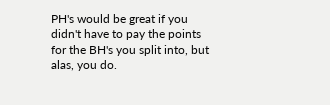PH's would be great if you didn't have to pay the points for the BH's you split into, but alas, you do.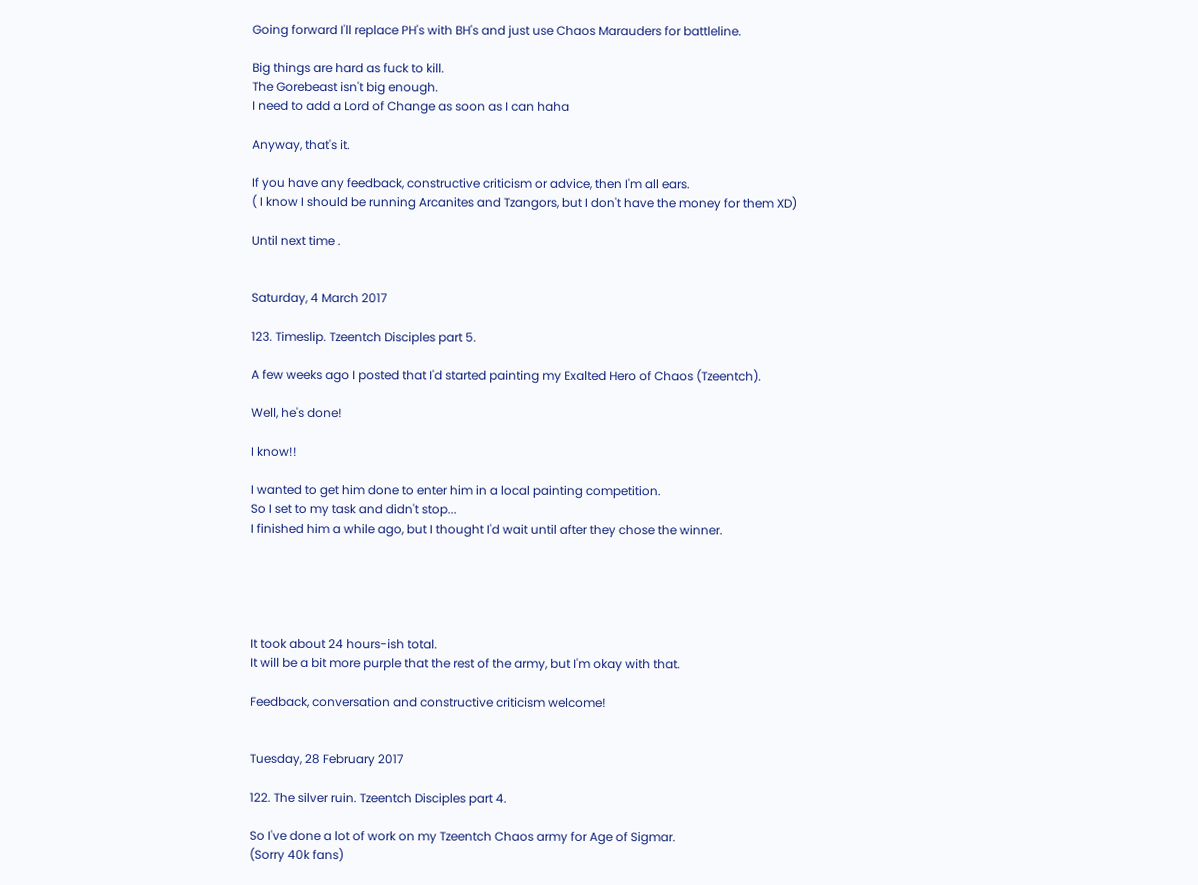Going forward I'll replace PH's with BH's and just use Chaos Marauders for battleline.

Big things are hard as fuck to kill.
The Gorebeast isn't big enough.
I need to add a Lord of Change as soon as I can haha

Anyway, that's it.

If you have any feedback, constructive criticism or advice, then I'm all ears.
( I know I should be running Arcanites and Tzangors, but I don't have the money for them XD)

Until next time .


Saturday, 4 March 2017

123. Timeslip. Tzeentch Disciples part 5.

A few weeks ago I posted that I'd started painting my Exalted Hero of Chaos (Tzeentch).

Well, he's done!

I know!!

I wanted to get him done to enter him in a local painting competition.
So I set to my task and didn't stop...
I finished him a while ago, but I thought I'd wait until after they chose the winner.





It took about 24 hours-ish total.
It will be a bit more purple that the rest of the army, but I'm okay with that.

Feedback, conversation and constructive criticism welcome!


Tuesday, 28 February 2017

122. The silver ruin. Tzeentch Disciples part 4.

So I've done a lot of work on my Tzeentch Chaos army for Age of Sigmar.
(Sorry 40k fans)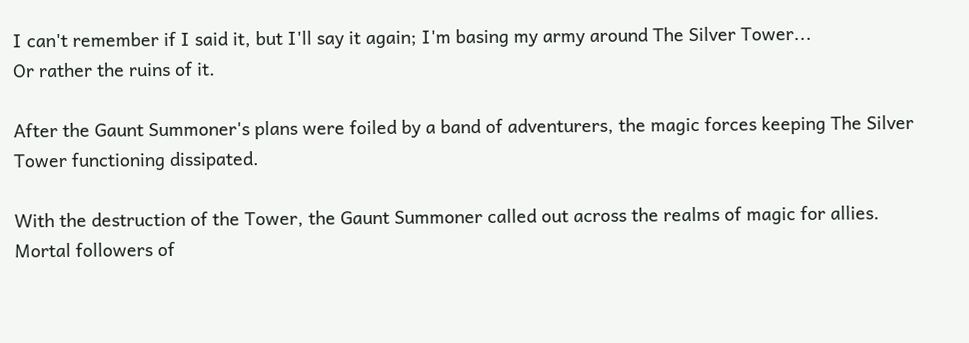I can't remember if I said it, but I'll say it again; I'm basing my army around The Silver Tower...
Or rather the ruins of it.

After the Gaunt Summoner's plans were foiled by a band of adventurers, the magic forces keeping The Silver Tower functioning dissipated.

With the destruction of the Tower, the Gaunt Summoner called out across the realms of magic for allies.
Mortal followers of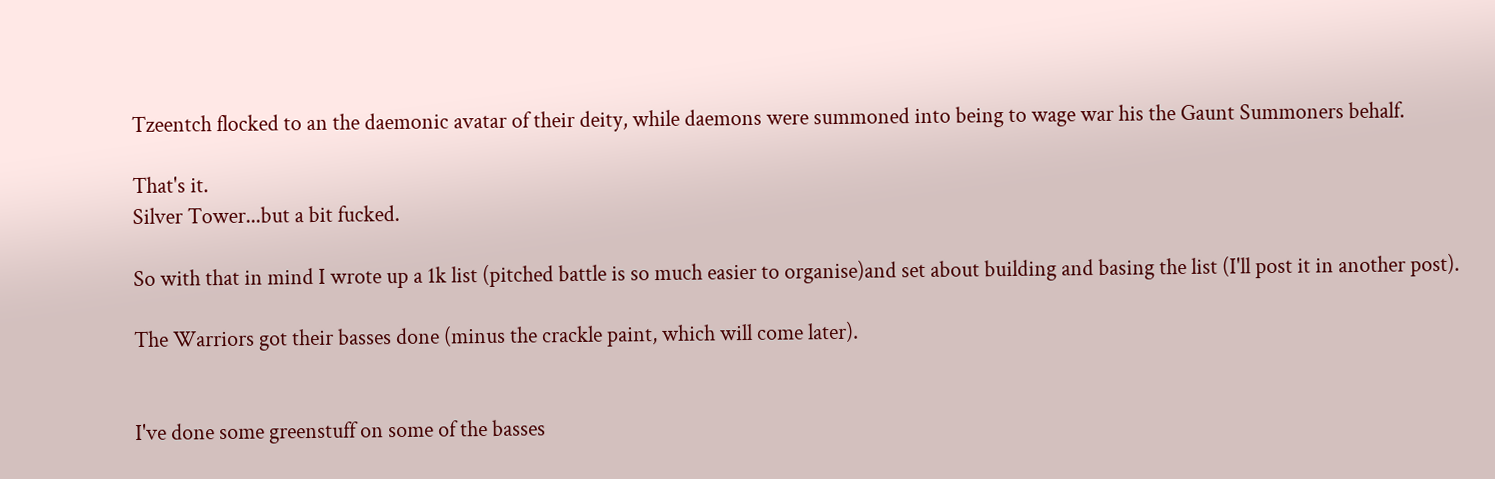Tzeentch flocked to an the daemonic avatar of their deity, while daemons were summoned into being to wage war his the Gaunt Summoners behalf.

That's it.
Silver Tower...but a bit fucked.

So with that in mind I wrote up a 1k list (pitched battle is so much easier to organise)and set about building and basing the list (I'll post it in another post).

The Warriors got their basses done (minus the crackle paint, which will come later).


I've done some greenstuff on some of the basses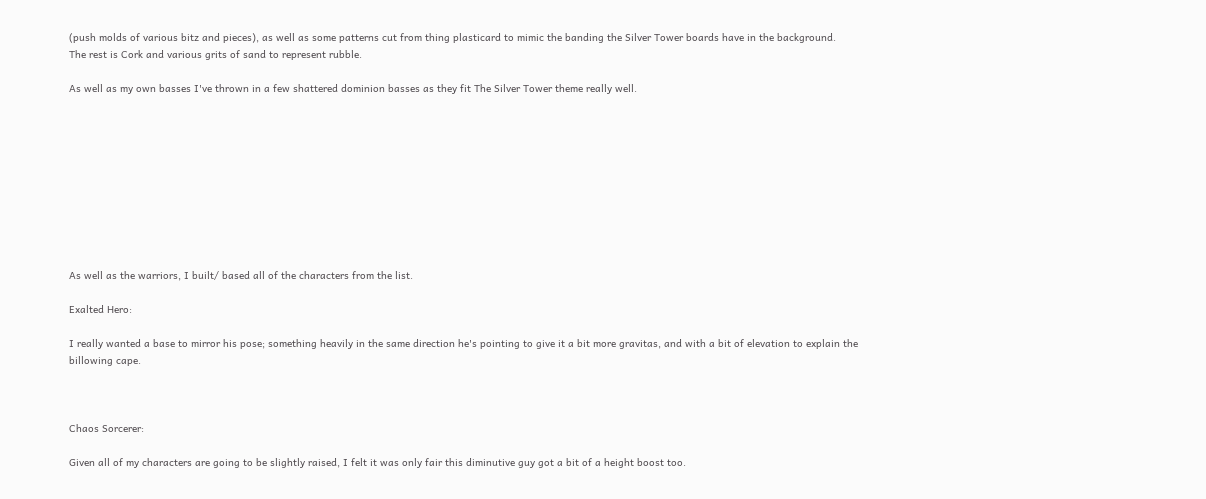(push molds of various bitz and pieces), as well as some patterns cut from thing plasticard to mimic the banding the Silver Tower boards have in the background.
The rest is Cork and various grits of sand to represent rubble.

As well as my own basses I've thrown in a few shattered dominion basses as they fit The Silver Tower theme really well.










As well as the warriors, I built/ based all of the characters from the list.

Exalted Hero:

I really wanted a base to mirror his pose; something heavily in the same direction he's pointing to give it a bit more gravitas, and with a bit of elevation to explain the billowing cape.



Chaos Sorcerer:

Given all of my characters are going to be slightly raised, I felt it was only fair this diminutive guy got a bit of a height boost too.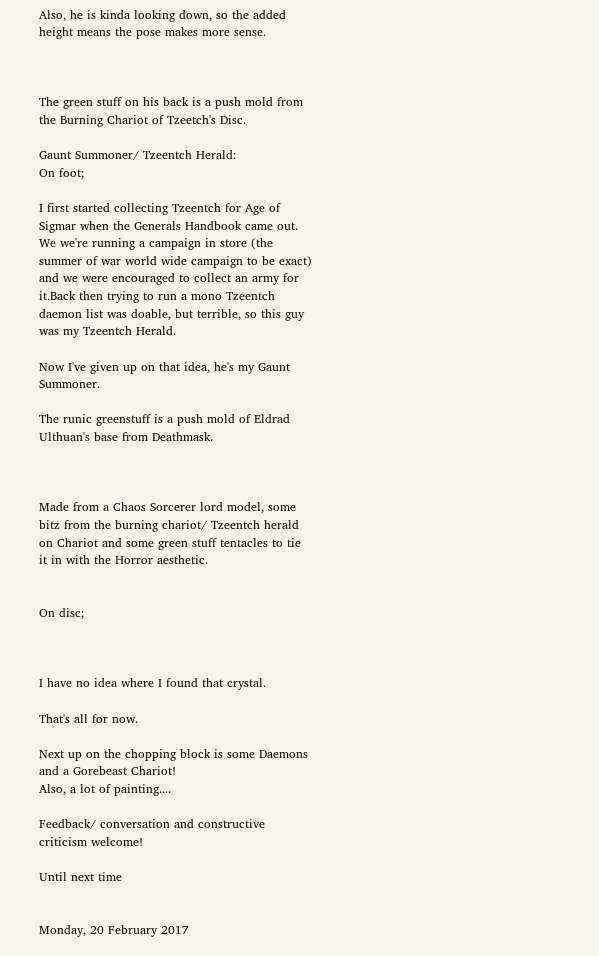Also, he is kinda looking down, so the added height means the pose makes more sense.



The green stuff on his back is a push mold from the Burning Chariot of Tzeetch's Disc.

Gaunt Summoner/ Tzeentch Herald:
On foot;

I first started collecting Tzeentch for Age of Sigmar when the Generals Handbook came out.
We we're running a campaign in store (the summer of war world wide campaign to be exact) and we were encouraged to collect an army for it.Back then trying to run a mono Tzeentch daemon list was doable, but terrible, so this guy was my Tzeentch Herald.

Now I've given up on that idea, he's my Gaunt Summoner.

The runic greenstuff is a push mold of Eldrad Ulthuan's base from Deathmask.



Made from a Chaos Sorcerer lord model, some bitz from the burning chariot/ Tzeentch herald on Chariot and some green stuff tentacles to tie it in with the Horror aesthetic.


On disc;



I have no idea where I found that crystal.

That's all for now.

Next up on the chopping block is some Daemons and a Gorebeast Chariot!
Also, a lot of painting....

Feedback/ conversation and constructive criticism welcome!

Until next time


Monday, 20 February 2017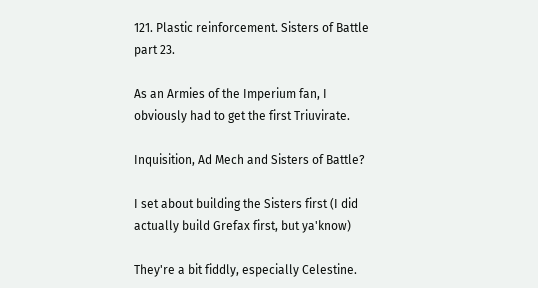121. Plastic reinforcement. Sisters of Battle part 23.

As an Armies of the Imperium fan, I obviously had to get the first Triuvirate.

Inquisition, Ad Mech and Sisters of Battle?

I set about building the Sisters first (I did actually build Grefax first, but ya'know)

They're a bit fiddly, especially Celestine.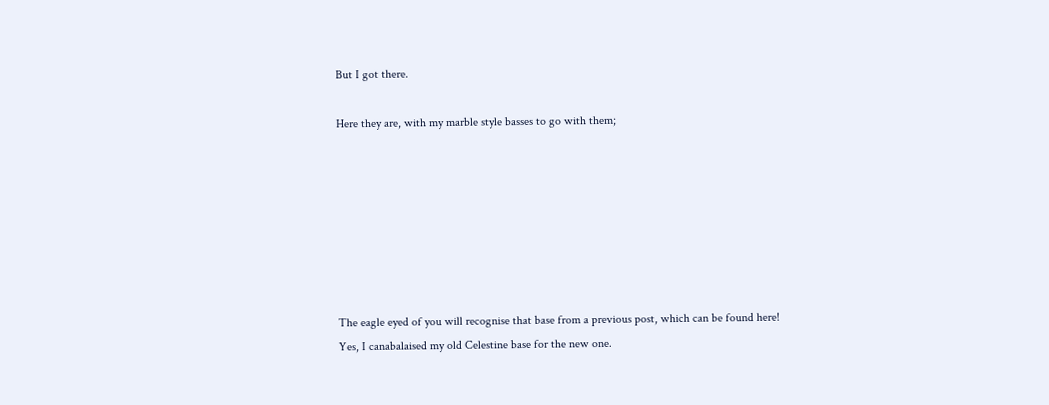But I got there.

Here they are, with my marble style basses to go with them;







The eagle eyed of you will recognise that base from a previous post, which can be found here!
Yes, I canabalaised my old Celestine base for the new one.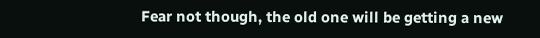Fear not though, the old one will be getting a new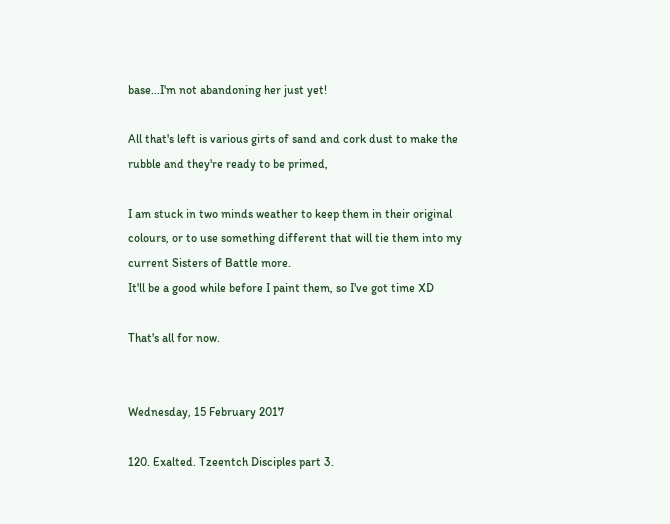base...I'm not abandoning her just yet!

All that's left is various girts of sand and cork dust to make the rubble and they're ready to be primed,

I am stuck in two minds weather to keep them in their original colours, or to use something different that will tie them into my current Sisters of Battle more.
It'll be a good while before I paint them, so I've got time XD

That's all for now.


Wednesday, 15 February 2017

120. Exalted. Tzeentch Disciples part 3.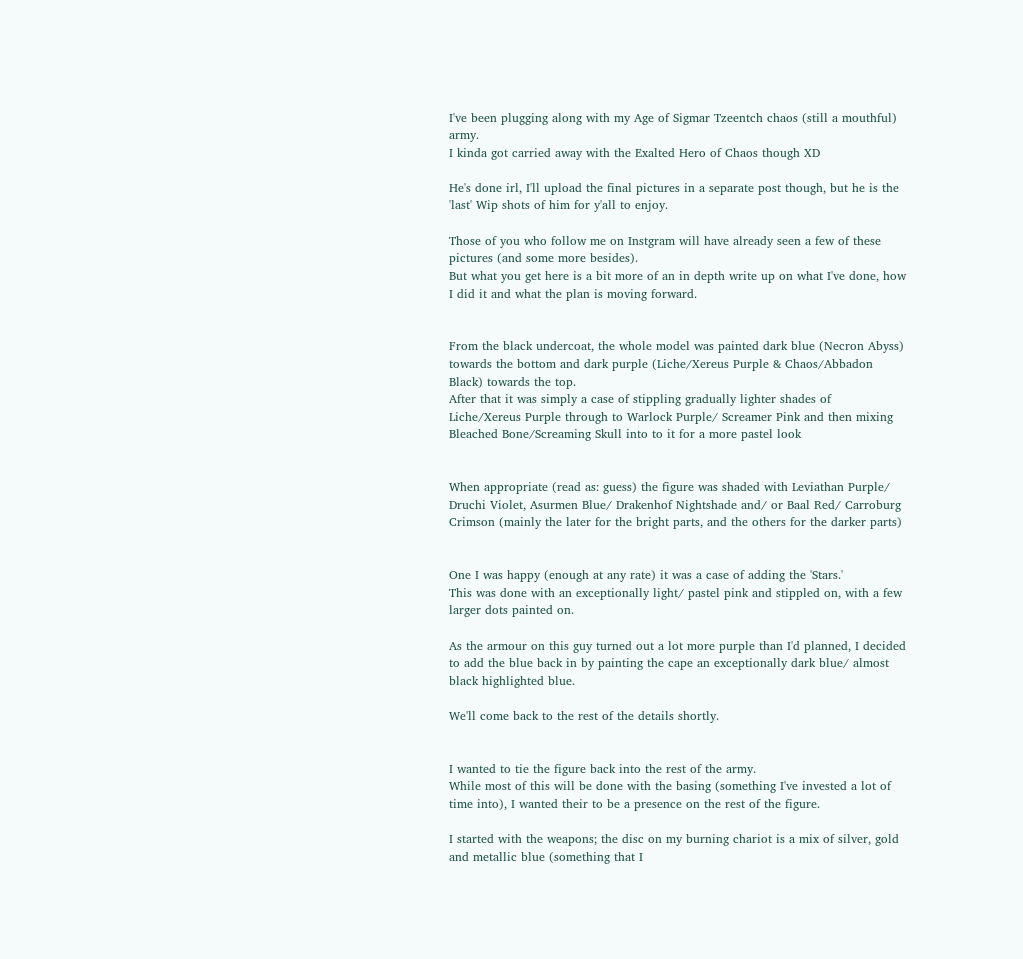I've been plugging along with my Age of Sigmar Tzeentch chaos (still a mouthful) army.
I kinda got carried away with the Exalted Hero of Chaos though XD

He's done irl, I'll upload the final pictures in a separate post though, but he is the 'last' Wip shots of him for y'all to enjoy.

Those of you who follow me on Instgram will have already seen a few of these pictures (and some more besides).
But what you get here is a bit more of an in depth write up on what I've done, how I did it and what the plan is moving forward.


From the black undercoat, the whole model was painted dark blue (Necron Abyss) towards the bottom and dark purple (Liche/Xereus Purple & Chaos/Abbadon Black) towards the top.
After that it was simply a case of stippling gradually lighter shades of Liche/Xereus Purple through to Warlock Purple/ Screamer Pink and then mixing Bleached Bone/Screaming Skull into to it for a more pastel look


When appropriate (read as: guess) the figure was shaded with Leviathan Purple/ Druchi Violet, Asurmen Blue/ Drakenhof Nightshade and/ or Baal Red/ Carroburg Crimson (mainly the later for the bright parts, and the others for the darker parts)


One I was happy (enough at any rate) it was a case of adding the 'Stars.'
This was done with an exceptionally light/ pastel pink and stippled on, with a few larger dots painted on.

As the armour on this guy turned out a lot more purple than I'd planned, I decided to add the blue back in by painting the cape an exceptionally dark blue/ almost black highlighted blue.

We'll come back to the rest of the details shortly.


I wanted to tie the figure back into the rest of the army.
While most of this will be done with the basing (something I've invested a lot of time into), I wanted their to be a presence on the rest of the figure.

I started with the weapons; the disc on my burning chariot is a mix of silver, gold and metallic blue (something that I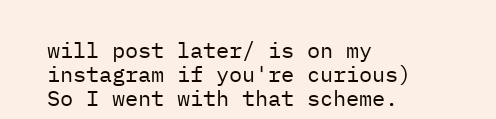will post later/ is on my instagram if you're curious)
So I went with that scheme.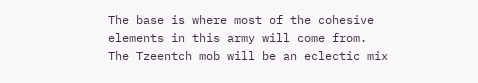The base is where most of the cohesive elements in this army will come from.
The Tzeentch mob will be an eclectic mix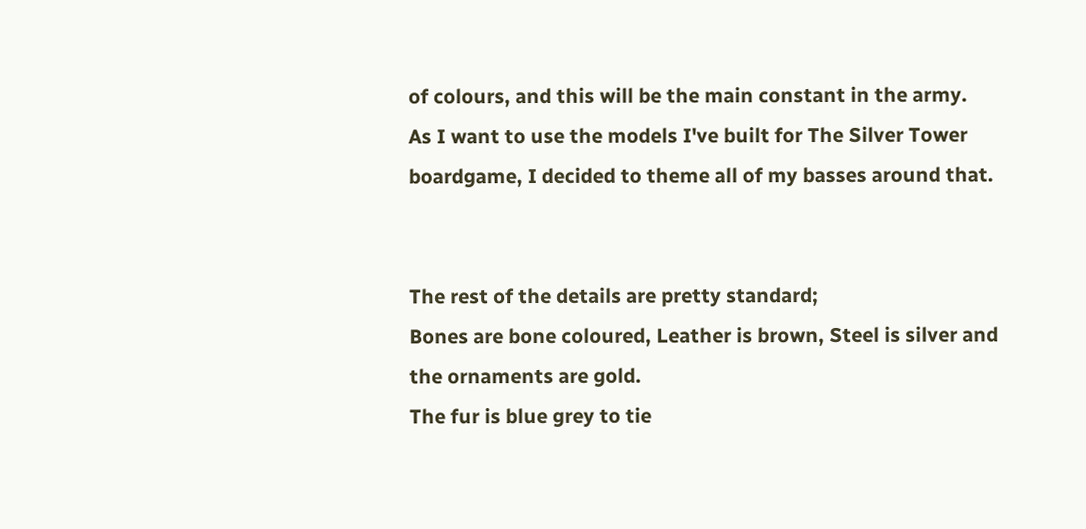of colours, and this will be the main constant in the army.
As I want to use the models I've built for The Silver Tower boardgame, I decided to theme all of my basses around that.


The rest of the details are pretty standard;
Bones are bone coloured, Leather is brown, Steel is silver and the ornaments are gold.
The fur is blue grey to tie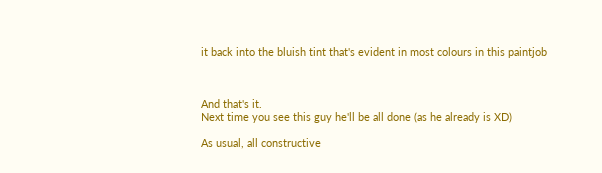it back into the bluish tint that's evident in most colours in this paintjob



And that's it.
Next time you see this guy he'll be all done (as he already is XD)

As usual, all constructive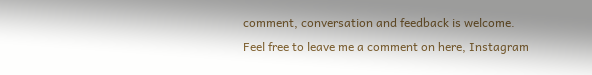comment, conversation and feedback is welcome.
Feel free to leave me a comment on here, Instagram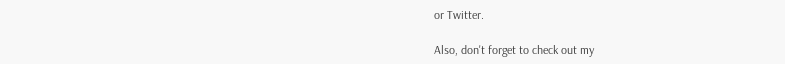or Twitter.

Also, don't forget to check out my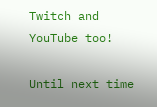Twitch and YouTube too!

Until next time